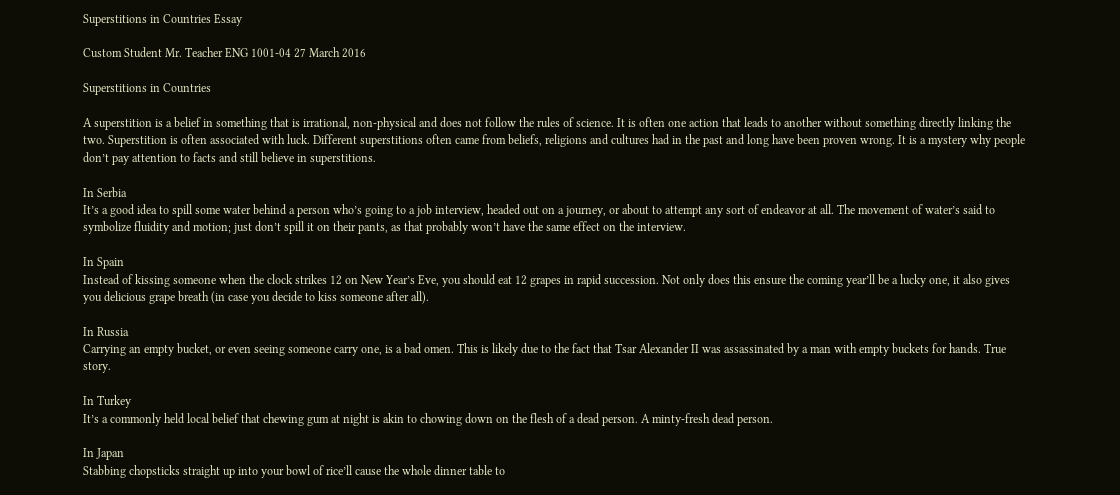Superstitions in Countries Essay

Custom Student Mr. Teacher ENG 1001-04 27 March 2016

Superstitions in Countries

A superstition is a belief in something that is irrational, non-physical and does not follow the rules of science. It is often one action that leads to another without something directly linking the two. Superstition is often associated with luck. Different superstitions often came from beliefs, religions and cultures had in the past and long have been proven wrong. It is a mystery why people don’t pay attention to facts and still believe in superstitions.

In Serbia
It’s a good idea to spill some water behind a person who’s going to a job interview, headed out on a journey, or about to attempt any sort of endeavor at all. The movement of water’s said to symbolize fluidity and motion; just don’t spill it on their pants, as that probably won’t have the same effect on the interview.

In Spain
Instead of kissing someone when the clock strikes 12 on New Year’s Eve, you should eat 12 grapes in rapid succession. Not only does this ensure the coming year’ll be a lucky one, it also gives you delicious grape breath (in case you decide to kiss someone after all).

In Russia
Carrying an empty bucket, or even seeing someone carry one, is a bad omen. This is likely due to the fact that Tsar Alexander II was assassinated by a man with empty buckets for hands. True story.

In Turkey
It’s a commonly held local belief that chewing gum at night is akin to chowing down on the flesh of a dead person. A minty-fresh dead person.

In Japan
Stabbing chopsticks straight up into your bowl of rice’ll cause the whole dinner table to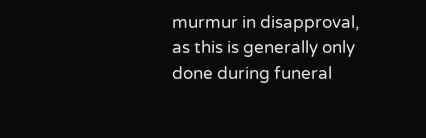murmur in disapproval, as this is generally only done during funeral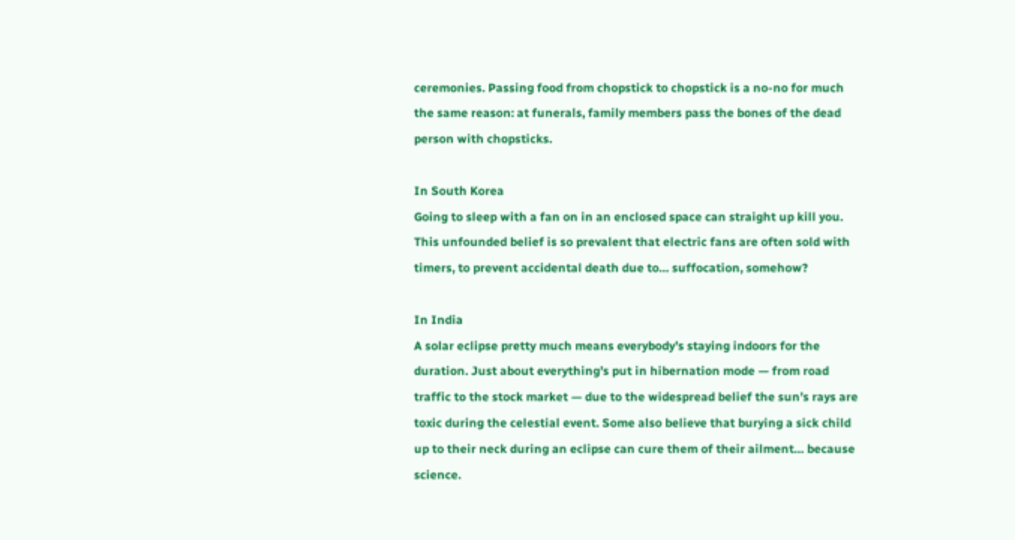ceremonies. Passing food from chopstick to chopstick is a no-no for much the same reason: at funerals, family members pass the bones of the dead person with chopsticks.

In South Korea
Going to sleep with a fan on in an enclosed space can straight up kill you. This unfounded belief is so prevalent that electric fans are often sold with timers, to prevent accidental death due to… suffocation, somehow?

In India
A solar eclipse pretty much means everybody’s staying indoors for the duration. Just about everything’s put in hibernation mode — from road traffic to the stock market — due to the widespread belief the sun’s rays are toxic during the celestial event. Some also believe that burying a sick child up to their neck during an eclipse can cure them of their ailment… because science.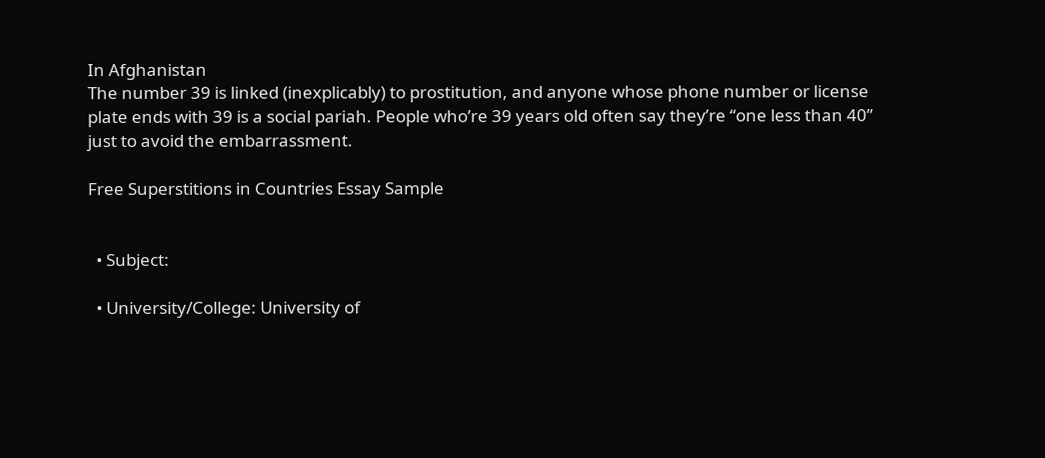In Afghanistan
The number 39 is linked (inexplicably) to prostitution, and anyone whose phone number or license plate ends with 39 is a social pariah. People who’re 39 years old often say they’re “one less than 40” just to avoid the embarrassment.

Free Superstitions in Countries Essay Sample


  • Subject:

  • University/College: University of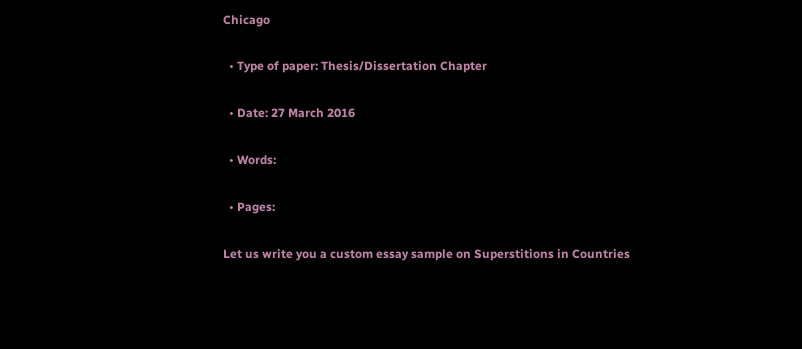Chicago

  • Type of paper: Thesis/Dissertation Chapter

  • Date: 27 March 2016

  • Words:

  • Pages:

Let us write you a custom essay sample on Superstitions in Countries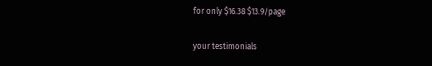for only $16.38 $13.9/page

your testimonials